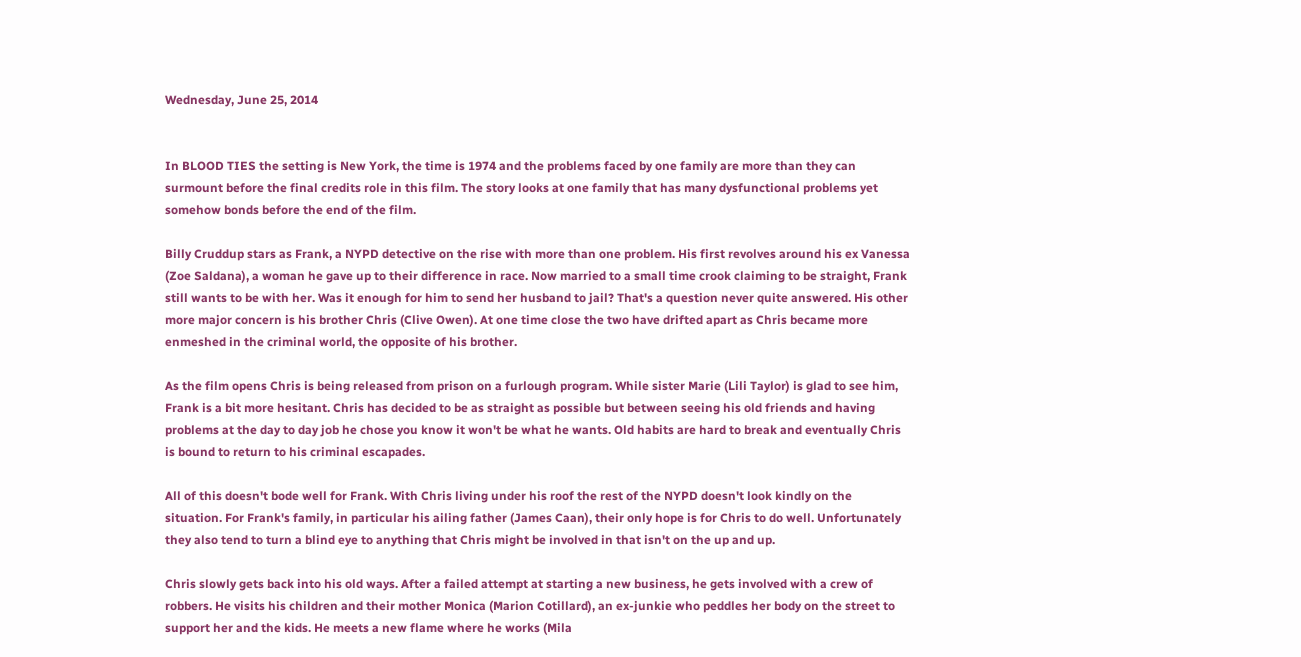Wednesday, June 25, 2014


In BLOOD TIES the setting is New York, the time is 1974 and the problems faced by one family are more than they can surmount before the final credits role in this film. The story looks at one family that has many dysfunctional problems yet somehow bonds before the end of the film.

Billy Cruddup stars as Frank, a NYPD detective on the rise with more than one problem. His first revolves around his ex Vanessa (Zoe Saldana), a woman he gave up to their difference in race. Now married to a small time crook claiming to be straight, Frank still wants to be with her. Was it enough for him to send her husband to jail? That's a question never quite answered. His other more major concern is his brother Chris (Clive Owen). At one time close the two have drifted apart as Chris became more enmeshed in the criminal world, the opposite of his brother.

As the film opens Chris is being released from prison on a furlough program. While sister Marie (Lili Taylor) is glad to see him, Frank is a bit more hesitant. Chris has decided to be as straight as possible but between seeing his old friends and having problems at the day to day job he chose you know it won't be what he wants. Old habits are hard to break and eventually Chris is bound to return to his criminal escapades.

All of this doesn't bode well for Frank. With Chris living under his roof the rest of the NYPD doesn't look kindly on the situation. For Frank's family, in particular his ailing father (James Caan), their only hope is for Chris to do well. Unfortunately they also tend to turn a blind eye to anything that Chris might be involved in that isn't on the up and up.

Chris slowly gets back into his old ways. After a failed attempt at starting a new business, he gets involved with a crew of robbers. He visits his children and their mother Monica (Marion Cotillard), an ex-junkie who peddles her body on the street to support her and the kids. He meets a new flame where he works (Mila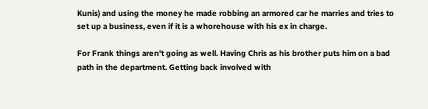Kunis) and using the money he made robbing an armored car he marries and tries to set up a business, even if it is a whorehouse with his ex in charge.

For Frank things aren't going as well. Having Chris as his brother puts him on a bad path in the department. Getting back involved with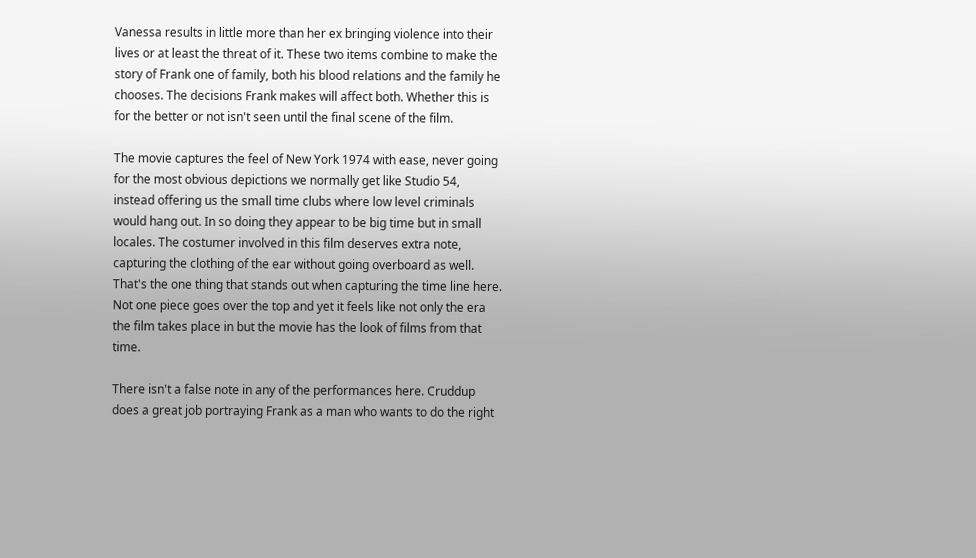Vanessa results in little more than her ex bringing violence into their lives or at least the threat of it. These two items combine to make the story of Frank one of family, both his blood relations and the family he chooses. The decisions Frank makes will affect both. Whether this is for the better or not isn't seen until the final scene of the film.

The movie captures the feel of New York 1974 with ease, never going for the most obvious depictions we normally get like Studio 54, instead offering us the small time clubs where low level criminals would hang out. In so doing they appear to be big time but in small locales. The costumer involved in this film deserves extra note, capturing the clothing of the ear without going overboard as well. That's the one thing that stands out when capturing the time line here. Not one piece goes over the top and yet it feels like not only the era the film takes place in but the movie has the look of films from that time.

There isn't a false note in any of the performances here. Cruddup does a great job portraying Frank as a man who wants to do the right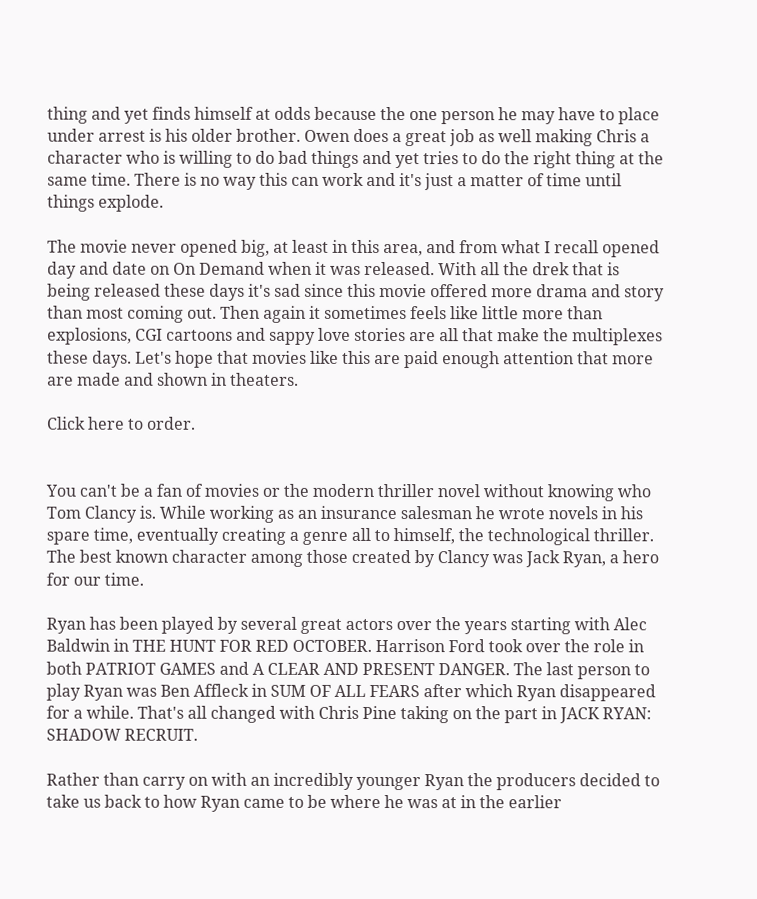thing and yet finds himself at odds because the one person he may have to place under arrest is his older brother. Owen does a great job as well making Chris a character who is willing to do bad things and yet tries to do the right thing at the same time. There is no way this can work and it's just a matter of time until things explode.

The movie never opened big, at least in this area, and from what I recall opened day and date on On Demand when it was released. With all the drek that is being released these days it's sad since this movie offered more drama and story than most coming out. Then again it sometimes feels like little more than explosions, CGI cartoons and sappy love stories are all that make the multiplexes these days. Let's hope that movies like this are paid enough attention that more are made and shown in theaters.

Click here to order.


You can't be a fan of movies or the modern thriller novel without knowing who Tom Clancy is. While working as an insurance salesman he wrote novels in his spare time, eventually creating a genre all to himself, the technological thriller. The best known character among those created by Clancy was Jack Ryan, a hero for our time.

Ryan has been played by several great actors over the years starting with Alec Baldwin in THE HUNT FOR RED OCTOBER. Harrison Ford took over the role in both PATRIOT GAMES and A CLEAR AND PRESENT DANGER. The last person to play Ryan was Ben Affleck in SUM OF ALL FEARS after which Ryan disappeared for a while. That's all changed with Chris Pine taking on the part in JACK RYAN: SHADOW RECRUIT.

Rather than carry on with an incredibly younger Ryan the producers decided to take us back to how Ryan came to be where he was at in the earlier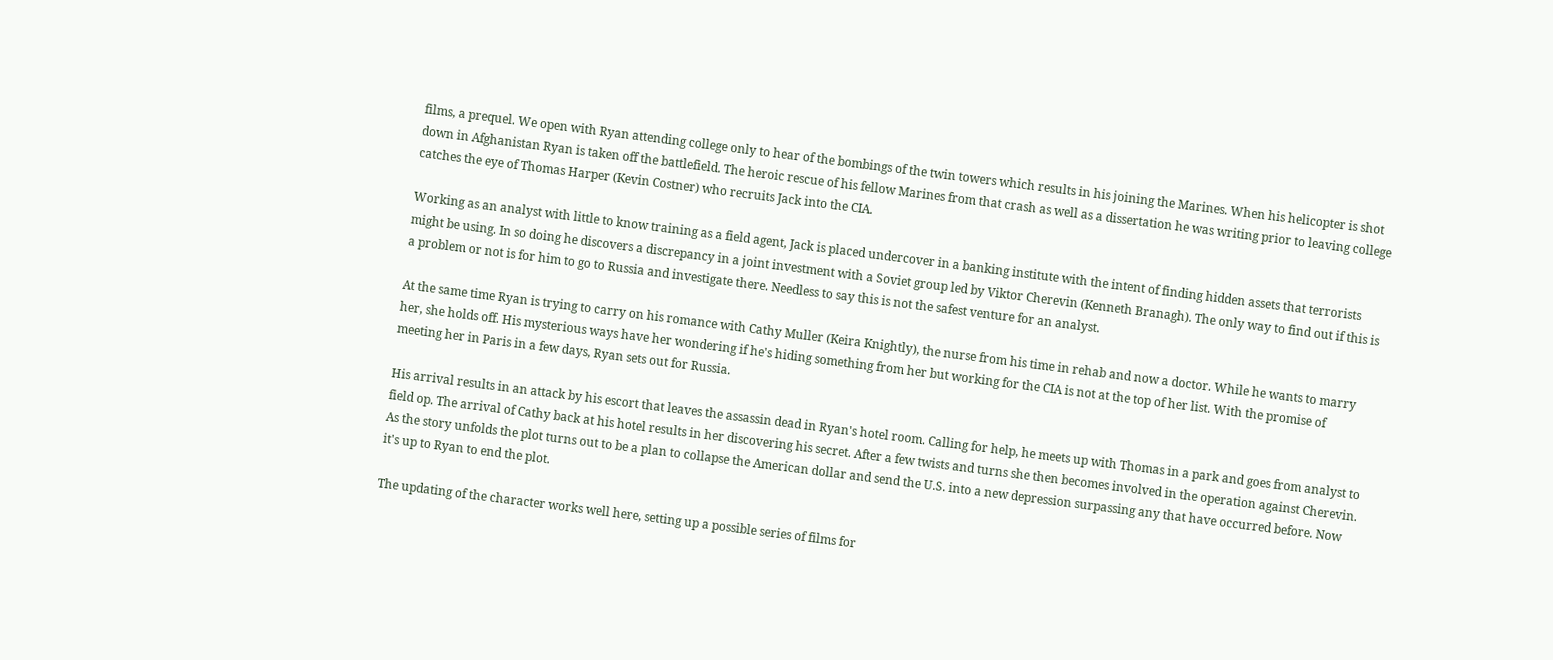films, a prequel. We open with Ryan attending college only to hear of the bombings of the twin towers which results in his joining the Marines. When his helicopter is shot down in Afghanistan Ryan is taken off the battlefield. The heroic rescue of his fellow Marines from that crash as well as a dissertation he was writing prior to leaving college catches the eye of Thomas Harper (Kevin Costner) who recruits Jack into the CIA.

Working as an analyst with little to know training as a field agent, Jack is placed undercover in a banking institute with the intent of finding hidden assets that terrorists might be using. In so doing he discovers a discrepancy in a joint investment with a Soviet group led by Viktor Cherevin (Kenneth Branagh). The only way to find out if this is a problem or not is for him to go to Russia and investigate there. Needless to say this is not the safest venture for an analyst.

At the same time Ryan is trying to carry on his romance with Cathy Muller (Keira Knightly), the nurse from his time in rehab and now a doctor. While he wants to marry her, she holds off. His mysterious ways have her wondering if he's hiding something from her but working for the CIA is not at the top of her list. With the promise of meeting her in Paris in a few days, Ryan sets out for Russia.

His arrival results in an attack by his escort that leaves the assassin dead in Ryan's hotel room. Calling for help, he meets up with Thomas in a park and goes from analyst to field op. The arrival of Cathy back at his hotel results in her discovering his secret. After a few twists and turns she then becomes involved in the operation against Cherevin. As the story unfolds the plot turns out to be a plan to collapse the American dollar and send the U.S. into a new depression surpassing any that have occurred before. Now it's up to Ryan to end the plot.

The updating of the character works well here, setting up a possible series of films for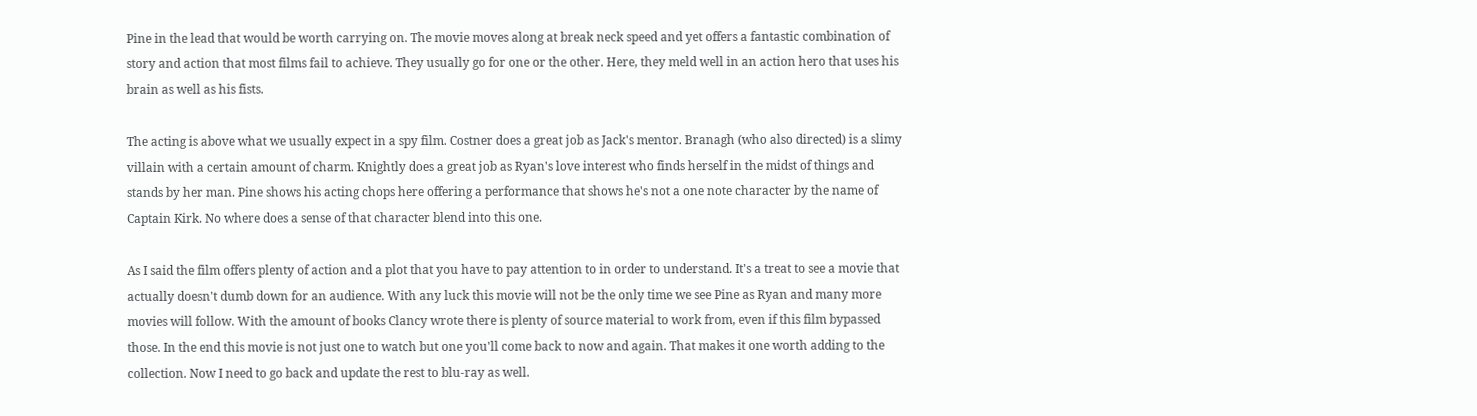Pine in the lead that would be worth carrying on. The movie moves along at break neck speed and yet offers a fantastic combination of story and action that most films fail to achieve. They usually go for one or the other. Here, they meld well in an action hero that uses his brain as well as his fists.

The acting is above what we usually expect in a spy film. Costner does a great job as Jack's mentor. Branagh (who also directed) is a slimy villain with a certain amount of charm. Knightly does a great job as Ryan's love interest who finds herself in the midst of things and stands by her man. Pine shows his acting chops here offering a performance that shows he's not a one note character by the name of Captain Kirk. No where does a sense of that character blend into this one.

As I said the film offers plenty of action and a plot that you have to pay attention to in order to understand. It's a treat to see a movie that actually doesn't dumb down for an audience. With any luck this movie will not be the only time we see Pine as Ryan and many more movies will follow. With the amount of books Clancy wrote there is plenty of source material to work from, even if this film bypassed those. In the end this movie is not just one to watch but one you'll come back to now and again. That makes it one worth adding to the collection. Now I need to go back and update the rest to blu-ray as well.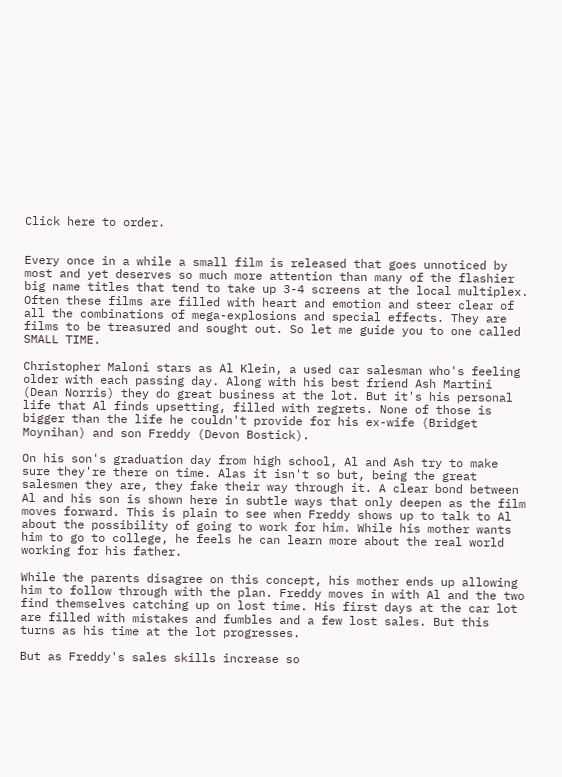Click here to order.


Every once in a while a small film is released that goes unnoticed by most and yet deserves so much more attention than many of the flashier big name titles that tend to take up 3-4 screens at the local multiplex. Often these films are filled with heart and emotion and steer clear of all the combinations of mega-explosions and special effects. They are films to be treasured and sought out. So let me guide you to one called SMALL TIME.

Christopher Maloni stars as Al Klein, a used car salesman who's feeling older with each passing day. Along with his best friend Ash Martini (Dean Norris) they do great business at the lot. But it's his personal life that Al finds upsetting, filled with regrets. None of those is bigger than the life he couldn't provide for his ex-wife (Bridget Moynihan) and son Freddy (Devon Bostick).

On his son's graduation day from high school, Al and Ash try to make sure they're there on time. Alas it isn't so but, being the great salesmen they are, they fake their way through it. A clear bond between Al and his son is shown here in subtle ways that only deepen as the film moves forward. This is plain to see when Freddy shows up to talk to Al about the possibility of going to work for him. While his mother wants him to go to college, he feels he can learn more about the real world working for his father.

While the parents disagree on this concept, his mother ends up allowing him to follow through with the plan. Freddy moves in with Al and the two find themselves catching up on lost time. His first days at the car lot are filled with mistakes and fumbles and a few lost sales. But this turns as his time at the lot progresses.

But as Freddy's sales skills increase so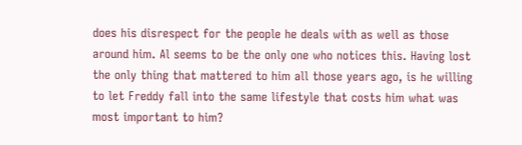does his disrespect for the people he deals with as well as those around him. Al seems to be the only one who notices this. Having lost the only thing that mattered to him all those years ago, is he willing to let Freddy fall into the same lifestyle that costs him what was most important to him?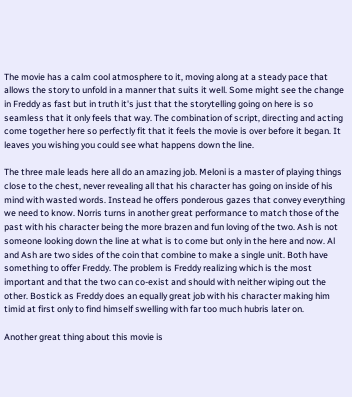The movie has a calm cool atmosphere to it, moving along at a steady pace that allows the story to unfold in a manner that suits it well. Some might see the change in Freddy as fast but in truth it's just that the storytelling going on here is so seamless that it only feels that way. The combination of script, directing and acting come together here so perfectly fit that it feels the movie is over before it began. It leaves you wishing you could see what happens down the line.

The three male leads here all do an amazing job. Meloni is a master of playing things close to the chest, never revealing all that his character has going on inside of his mind with wasted words. Instead he offers ponderous gazes that convey everything we need to know. Norris turns in another great performance to match those of the past with his character being the more brazen and fun loving of the two. Ash is not someone looking down the line at what is to come but only in the here and now. Al and Ash are two sides of the coin that combine to make a single unit. Both have something to offer Freddy. The problem is Freddy realizing which is the most important and that the two can co-exist and should with neither wiping out the other. Bostick as Freddy does an equally great job with his character making him timid at first only to find himself swelling with far too much hubris later on.

Another great thing about this movie is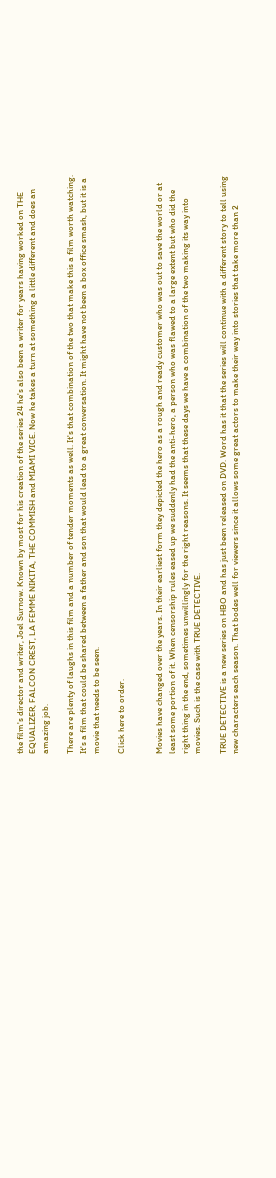the film's director and writer, Joel Surnow. Known by most for his creation of the series 24 he's also been a writer for years having worked on THE EQUALIZER, FALCON CREST, LA FEMME NIKITA, THE COMMISH and MIAMI VICE. Now he takes a turn at something a little different and does an amazing job.

There are plenty of laughs in this film and a number of tender moments as well. It's that combination of the two that make this a film worth watching. It's a film that could be shared between a father and son that would lead to a great conversation. It might have not been a box office smash, but it is a movie that needs to be seen.

Click here to order.


Movies have changed over the years. In their earliest form they depicted the hero as a rough and ready customer who was out to save the world or at least some portion of it. When censorship rules eased up we suddenly had the anti-hero, a person who was flawed to a large extent but who did the right thing in the end, sometimes unwillingly for the right reasons. It seems that these days we have a combination of the two making its way into movies. Such is the case with TRUE DETECTIVE.

TRUE DETECTIVE is a new series on HBO and has just been released on DVD. Word has it that the series will continue with a different story to tell using new characters each season. That bodes well for viewers since it allows some great actors to make their way into stories that take more than 2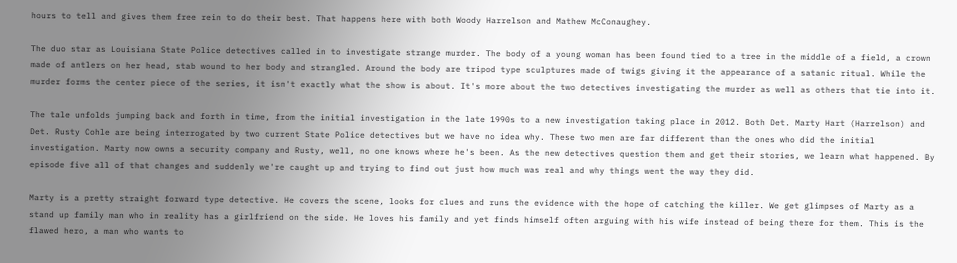hours to tell and gives them free rein to do their best. That happens here with both Woody Harrelson and Mathew McConaughey.

The duo star as Louisiana State Police detectives called in to investigate strange murder. The body of a young woman has been found tied to a tree in the middle of a field, a crown made of antlers on her head, stab wound to her body and strangled. Around the body are tripod type sculptures made of twigs giving it the appearance of a satanic ritual. While the murder forms the center piece of the series, it isn't exactly what the show is about. It's more about the two detectives investigating the murder as well as others that tie into it.

The tale unfolds jumping back and forth in time, from the initial investigation in the late 1990s to a new investigation taking place in 2012. Both Det. Marty Hart (Harrelson) and Det. Rusty Cohle are being interrogated by two current State Police detectives but we have no idea why. These two men are far different than the ones who did the initial investigation. Marty now owns a security company and Rusty, well, no one knows where he's been. As the new detectives question them and get their stories, we learn what happened. By episode five all of that changes and suddenly we're caught up and trying to find out just how much was real and why things went the way they did.

Marty is a pretty straight forward type detective. He covers the scene, looks for clues and runs the evidence with the hope of catching the killer. We get glimpses of Marty as a stand up family man who in reality has a girlfriend on the side. He loves his family and yet finds himself often arguing with his wife instead of being there for them. This is the flawed hero, a man who wants to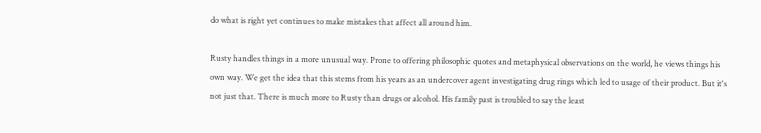do what is right yet continues to make mistakes that affect all around him.

Rusty handles things in a more unusual way. Prone to offering philosophic quotes and metaphysical observations on the world, he views things his own way. We get the idea that this stems from his years as an undercover agent investigating drug rings which led to usage of their product. But it's not just that. There is much more to Rusty than drugs or alcohol. His family past is troubled to say the least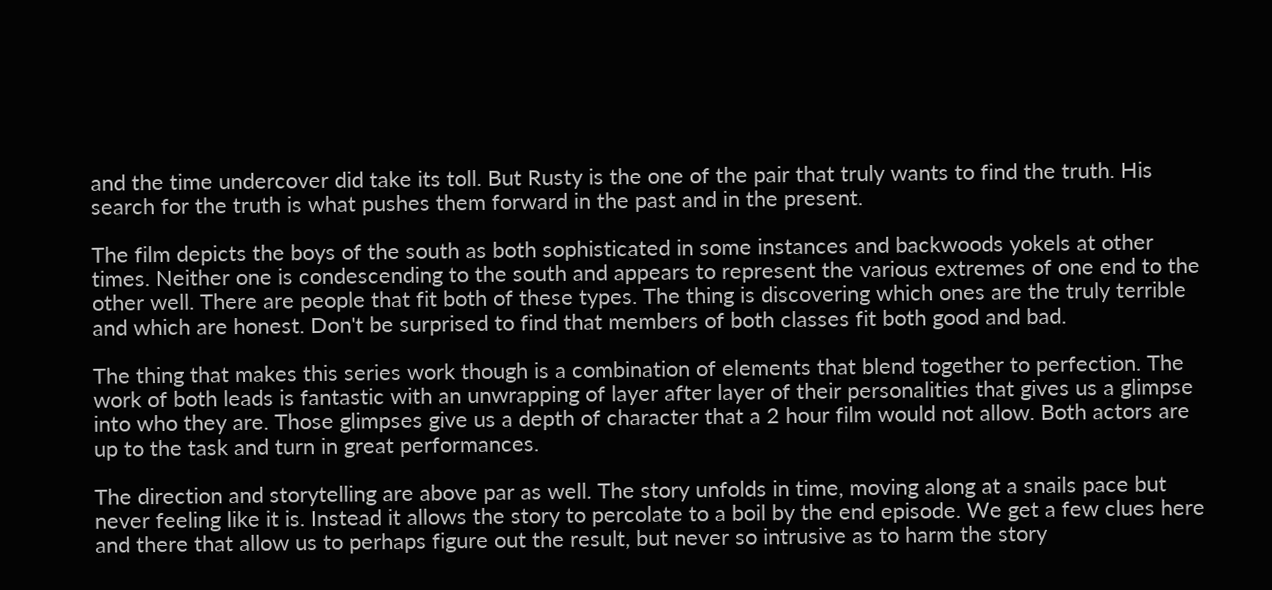and the time undercover did take its toll. But Rusty is the one of the pair that truly wants to find the truth. His search for the truth is what pushes them forward in the past and in the present.

The film depicts the boys of the south as both sophisticated in some instances and backwoods yokels at other times. Neither one is condescending to the south and appears to represent the various extremes of one end to the other well. There are people that fit both of these types. The thing is discovering which ones are the truly terrible and which are honest. Don't be surprised to find that members of both classes fit both good and bad.

The thing that makes this series work though is a combination of elements that blend together to perfection. The work of both leads is fantastic with an unwrapping of layer after layer of their personalities that gives us a glimpse into who they are. Those glimpses give us a depth of character that a 2 hour film would not allow. Both actors are up to the task and turn in great performances.

The direction and storytelling are above par as well. The story unfolds in time, moving along at a snails pace but never feeling like it is. Instead it allows the story to percolate to a boil by the end episode. We get a few clues here and there that allow us to perhaps figure out the result, but never so intrusive as to harm the story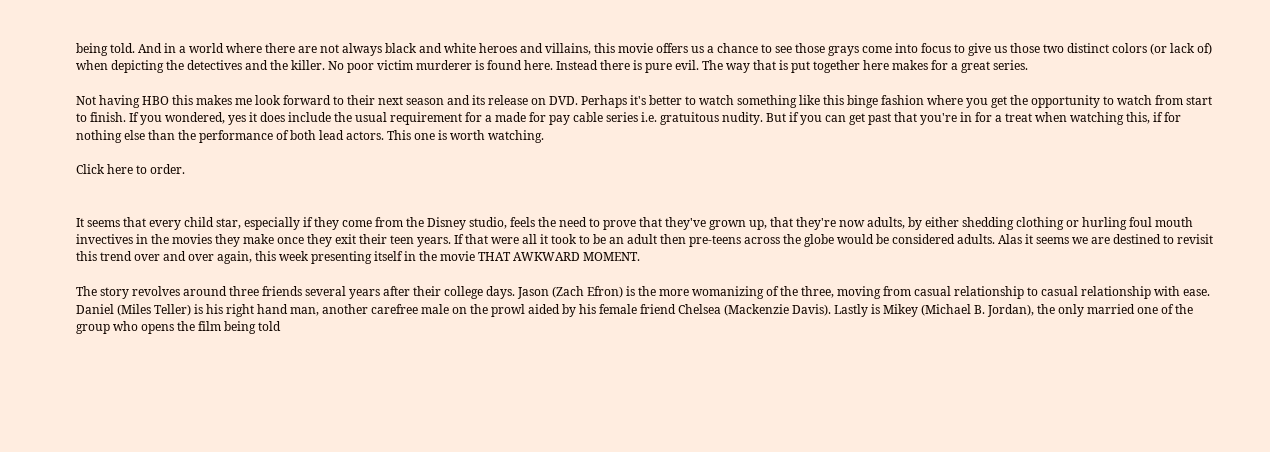being told. And in a world where there are not always black and white heroes and villains, this movie offers us a chance to see those grays come into focus to give us those two distinct colors (or lack of) when depicting the detectives and the killer. No poor victim murderer is found here. Instead there is pure evil. The way that is put together here makes for a great series.

Not having HBO this makes me look forward to their next season and its release on DVD. Perhaps it's better to watch something like this binge fashion where you get the opportunity to watch from start to finish. If you wondered, yes it does include the usual requirement for a made for pay cable series i.e. gratuitous nudity. But if you can get past that you're in for a treat when watching this, if for nothing else than the performance of both lead actors. This one is worth watching.

Click here to order.


It seems that every child star, especially if they come from the Disney studio, feels the need to prove that they've grown up, that they're now adults, by either shedding clothing or hurling foul mouth invectives in the movies they make once they exit their teen years. If that were all it took to be an adult then pre-teens across the globe would be considered adults. Alas it seems we are destined to revisit this trend over and over again, this week presenting itself in the movie THAT AWKWARD MOMENT.

The story revolves around three friends several years after their college days. Jason (Zach Efron) is the more womanizing of the three, moving from casual relationship to casual relationship with ease. Daniel (Miles Teller) is his right hand man, another carefree male on the prowl aided by his female friend Chelsea (Mackenzie Davis). Lastly is Mikey (Michael B. Jordan), the only married one of the group who opens the film being told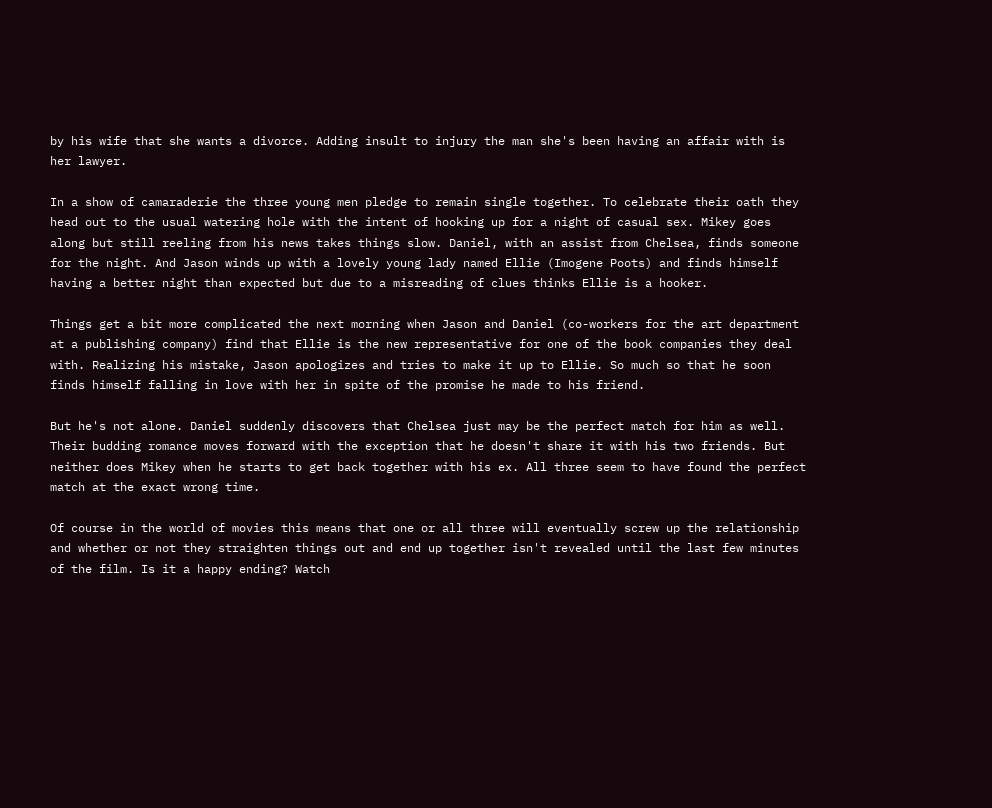by his wife that she wants a divorce. Adding insult to injury the man she's been having an affair with is her lawyer.

In a show of camaraderie the three young men pledge to remain single together. To celebrate their oath they head out to the usual watering hole with the intent of hooking up for a night of casual sex. Mikey goes along but still reeling from his news takes things slow. Daniel, with an assist from Chelsea, finds someone for the night. And Jason winds up with a lovely young lady named Ellie (Imogene Poots) and finds himself having a better night than expected but due to a misreading of clues thinks Ellie is a hooker.

Things get a bit more complicated the next morning when Jason and Daniel (co-workers for the art department at a publishing company) find that Ellie is the new representative for one of the book companies they deal with. Realizing his mistake, Jason apologizes and tries to make it up to Ellie. So much so that he soon finds himself falling in love with her in spite of the promise he made to his friend.

But he's not alone. Daniel suddenly discovers that Chelsea just may be the perfect match for him as well. Their budding romance moves forward with the exception that he doesn't share it with his two friends. But neither does Mikey when he starts to get back together with his ex. All three seem to have found the perfect match at the exact wrong time.

Of course in the world of movies this means that one or all three will eventually screw up the relationship and whether or not they straighten things out and end up together isn't revealed until the last few minutes of the film. Is it a happy ending? Watch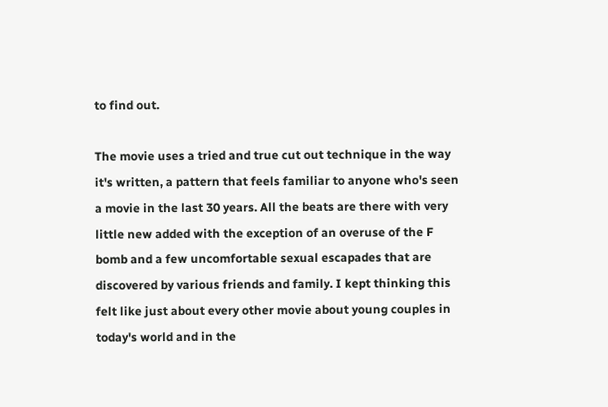to find out.

The movie uses a tried and true cut out technique in the way it's written, a pattern that feels familiar to anyone who's seen a movie in the last 30 years. All the beats are there with very little new added with the exception of an overuse of the F bomb and a few uncomfortable sexual escapades that are discovered by various friends and family. I kept thinking this felt like just about every other movie about young couples in today's world and in the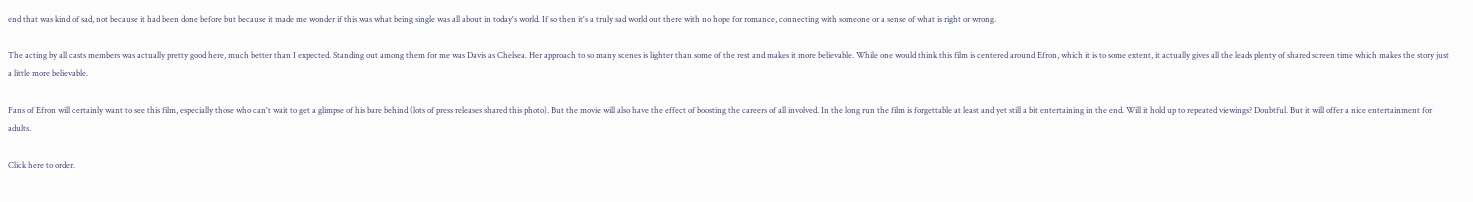end that was kind of sad, not because it had been done before but because it made me wonder if this was what being single was all about in today's world. If so then it's a truly sad world out there with no hope for romance, connecting with someone or a sense of what is right or wrong.

The acting by all casts members was actually pretty good here, much better than I expected. Standing out among them for me was Davis as Chelsea. Her approach to so many scenes is lighter than some of the rest and makes it more believable. While one would think this film is centered around Efron, which it is to some extent, it actually gives all the leads plenty of shared screen time which makes the story just a little more believable.

Fans of Efron will certainly want to see this film, especially those who can't wait to get a glimpse of his bare behind (lots of press releases shared this photo). But the movie will also have the effect of boosting the careers of all involved. In the long run the film is forgettable at least and yet still a bit entertaining in the end. Will it hold up to repeated viewings? Doubtful. But it will offer a nice entertainment for adults.

Click here to order.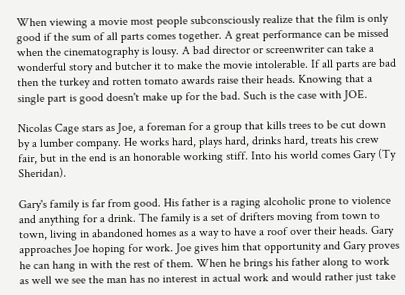When viewing a movie most people subconsciously realize that the film is only good if the sum of all parts comes together. A great performance can be missed when the cinematography is lousy. A bad director or screenwriter can take a wonderful story and butcher it to make the movie intolerable. If all parts are bad then the turkey and rotten tomato awards raise their heads. Knowing that a single part is good doesn't make up for the bad. Such is the case with JOE.

Nicolas Cage stars as Joe, a foreman for a group that kills trees to be cut down by a lumber company. He works hard, plays hard, drinks hard, treats his crew fair, but in the end is an honorable working stiff. Into his world comes Gary (Ty Sheridan).

Gary's family is far from good. His father is a raging alcoholic prone to violence and anything for a drink. The family is a set of drifters moving from town to town, living in abandoned homes as a way to have a roof over their heads. Gary approaches Joe hoping for work. Joe gives him that opportunity and Gary proves he can hang in with the rest of them. When he brings his father along to work as well we see the man has no interest in actual work and would rather just take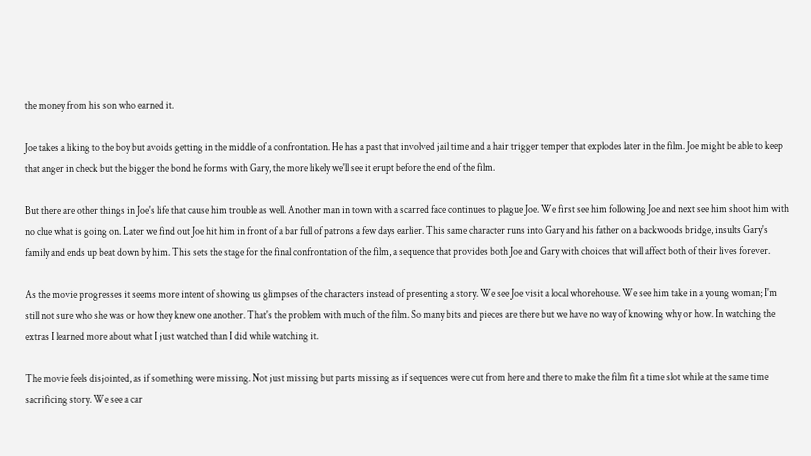the money from his son who earned it.

Joe takes a liking to the boy but avoids getting in the middle of a confrontation. He has a past that involved jail time and a hair trigger temper that explodes later in the film. Joe might be able to keep that anger in check but the bigger the bond he forms with Gary, the more likely we'll see it erupt before the end of the film.

But there are other things in Joe's life that cause him trouble as well. Another man in town with a scarred face continues to plague Joe. We first see him following Joe and next see him shoot him with no clue what is going on. Later we find out Joe hit him in front of a bar full of patrons a few days earlier. This same character runs into Gary and his father on a backwoods bridge, insults Gary's family and ends up beat down by him. This sets the stage for the final confrontation of the film, a sequence that provides both Joe and Gary with choices that will affect both of their lives forever.

As the movie progresses it seems more intent of showing us glimpses of the characters instead of presenting a story. We see Joe visit a local whorehouse. We see him take in a young woman; I'm still not sure who she was or how they knew one another. That's the problem with much of the film. So many bits and pieces are there but we have no way of knowing why or how. In watching the extras I learned more about what I just watched than I did while watching it.

The movie feels disjointed, as if something were missing. Not just missing but parts missing as if sequences were cut from here and there to make the film fit a time slot while at the same time sacrificing story. We see a car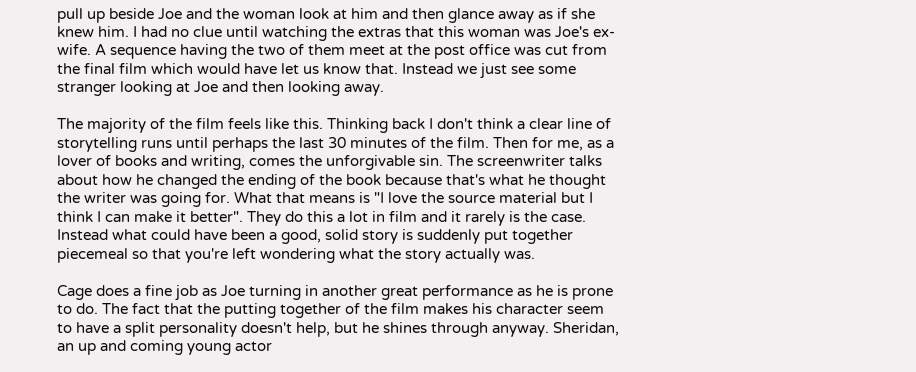pull up beside Joe and the woman look at him and then glance away as if she knew him. I had no clue until watching the extras that this woman was Joe's ex-wife. A sequence having the two of them meet at the post office was cut from the final film which would have let us know that. Instead we just see some stranger looking at Joe and then looking away.

The majority of the film feels like this. Thinking back I don't think a clear line of storytelling runs until perhaps the last 30 minutes of the film. Then for me, as a lover of books and writing, comes the unforgivable sin. The screenwriter talks about how he changed the ending of the book because that's what he thought the writer was going for. What that means is "I love the source material but I think I can make it better". They do this a lot in film and it rarely is the case. Instead what could have been a good, solid story is suddenly put together piecemeal so that you're left wondering what the story actually was.

Cage does a fine job as Joe turning in another great performance as he is prone to do. The fact that the putting together of the film makes his character seem to have a split personality doesn't help, but he shines through anyway. Sheridan, an up and coming young actor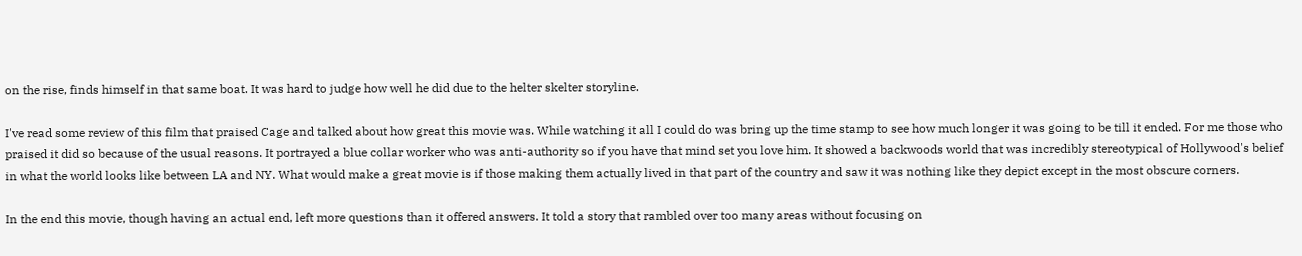on the rise, finds himself in that same boat. It was hard to judge how well he did due to the helter skelter storyline.

I've read some review of this film that praised Cage and talked about how great this movie was. While watching it all I could do was bring up the time stamp to see how much longer it was going to be till it ended. For me those who praised it did so because of the usual reasons. It portrayed a blue collar worker who was anti-authority so if you have that mind set you love him. It showed a backwoods world that was incredibly stereotypical of Hollywood's belief in what the world looks like between LA and NY. What would make a great movie is if those making them actually lived in that part of the country and saw it was nothing like they depict except in the most obscure corners.

In the end this movie, though having an actual end, left more questions than it offered answers. It told a story that rambled over too many areas without focusing on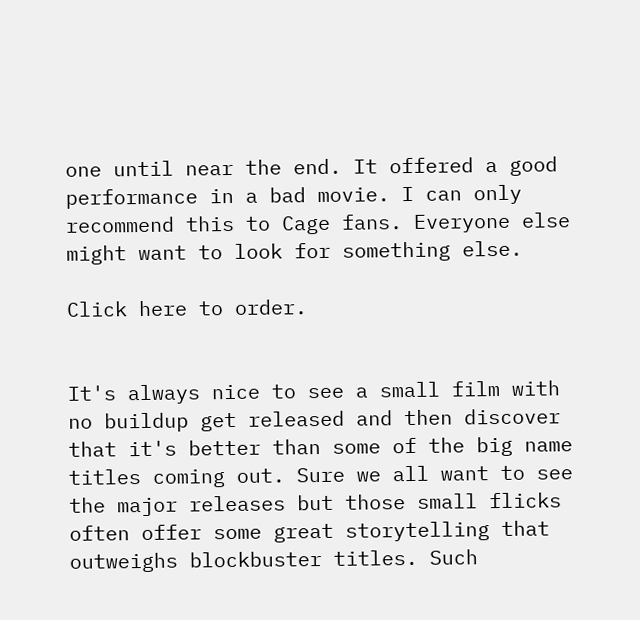one until near the end. It offered a good performance in a bad movie. I can only recommend this to Cage fans. Everyone else might want to look for something else.

Click here to order.


It's always nice to see a small film with no buildup get released and then discover that it's better than some of the big name titles coming out. Sure we all want to see the major releases but those small flicks often offer some great storytelling that outweighs blockbuster titles. Such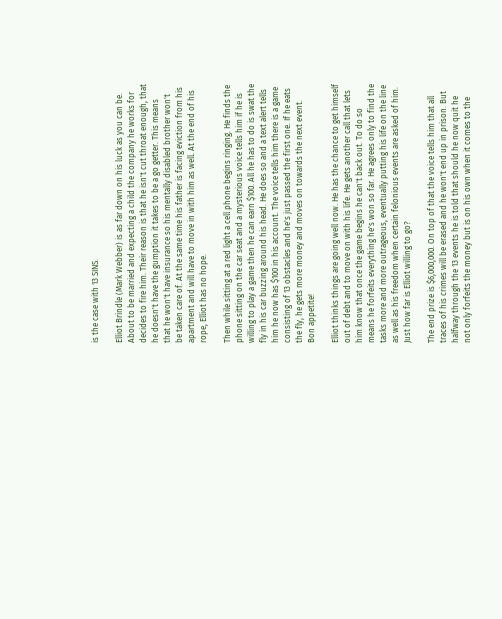is the case with 13 SINS.

Elliot Brindle (Mark Webber) is as far down on his luck as you can be. About to be married and expecting a child the company he works for decides to fire him. Their reason is that he isn't cut throat enough, that he doesn't have the gumption it takes to be a go getter. This means that he won't have insurance so his mentally disabled brother won't be taken care of. At the same time his father is facing eviction from his apartment and will have to move in with him as well. At the end of his rope, Elliot has no hope.

Then while sitting at a red light a cell phone begins ringing. He finds the phone sitting on the car seat and a mysterious voice tells him if he is willing to play a game then he can earn $100. All he has to do is swat the fly in his car buzzing around his head. He does so and a text alert tells him he now has $100 in his account. The voice tells him there is a game consisting of 13 obstacles and he's just passed the first one. If he eats the fly, he gets more money and moves on towards the next event. Bon appetite!

Elliot thinks things are going well now. He has the chance to get himself out of debt and to move on with his life. He gets another call that lets him know that once the game begins he can't back out. To do so means he forfeits everything he's won so far. He agrees only to find the tasks more and more outrageous, eventually putting his life on the line as well as his freedom when certain felonious events are asked of him. Just how far is Elliot willing to go?

The end prize is $6,000,000. On top of that the voice tells him that all traces of his crimes will be erased and he won't end up in prison. But halfway through the 13 events he is told that should he now quit he not only forfeits the money but is on his own when it comes to the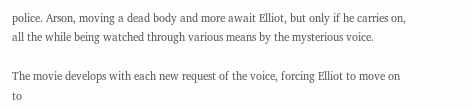police. Arson, moving a dead body and more await Elliot, but only if he carries on, all the while being watched through various means by the mysterious voice.

The movie develops with each new request of the voice, forcing Elliot to move on to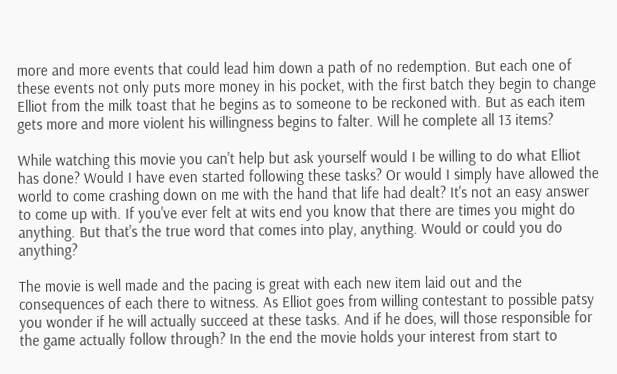more and more events that could lead him down a path of no redemption. But each one of these events not only puts more money in his pocket, with the first batch they begin to change Elliot from the milk toast that he begins as to someone to be reckoned with. But as each item gets more and more violent his willingness begins to falter. Will he complete all 13 items?

While watching this movie you can't help but ask yourself would I be willing to do what Elliot has done? Would I have even started following these tasks? Or would I simply have allowed the world to come crashing down on me with the hand that life had dealt? It's not an easy answer to come up with. If you've ever felt at wits end you know that there are times you might do anything. But that's the true word that comes into play, anything. Would or could you do anything?

The movie is well made and the pacing is great with each new item laid out and the consequences of each there to witness. As Elliot goes from willing contestant to possible patsy you wonder if he will actually succeed at these tasks. And if he does, will those responsible for the game actually follow through? In the end the movie holds your interest from start to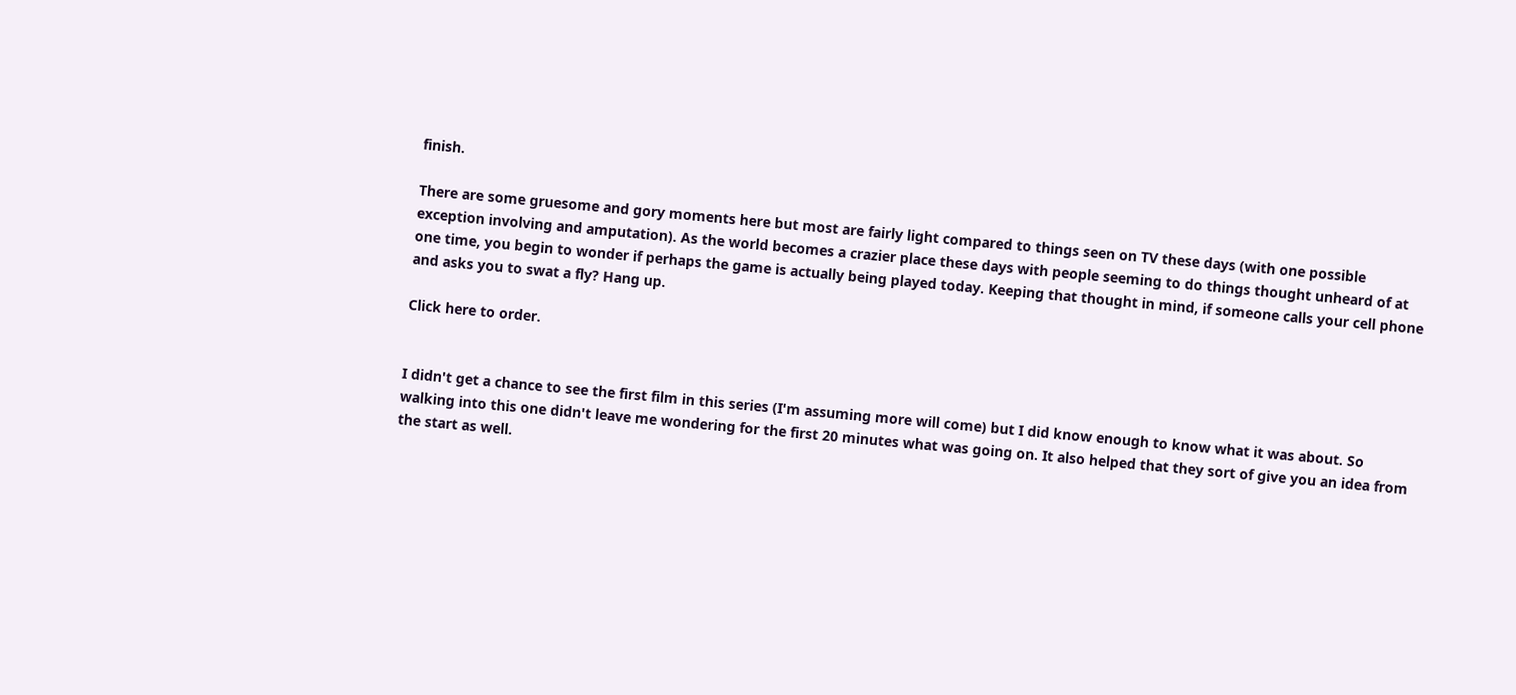finish.

There are some gruesome and gory moments here but most are fairly light compared to things seen on TV these days (with one possible exception involving and amputation). As the world becomes a crazier place these days with people seeming to do things thought unheard of at one time, you begin to wonder if perhaps the game is actually being played today. Keeping that thought in mind, if someone calls your cell phone and asks you to swat a fly? Hang up.

Click here to order.


I didn't get a chance to see the first film in this series (I'm assuming more will come) but I did know enough to know what it was about. So walking into this one didn't leave me wondering for the first 20 minutes what was going on. It also helped that they sort of give you an idea from the start as well.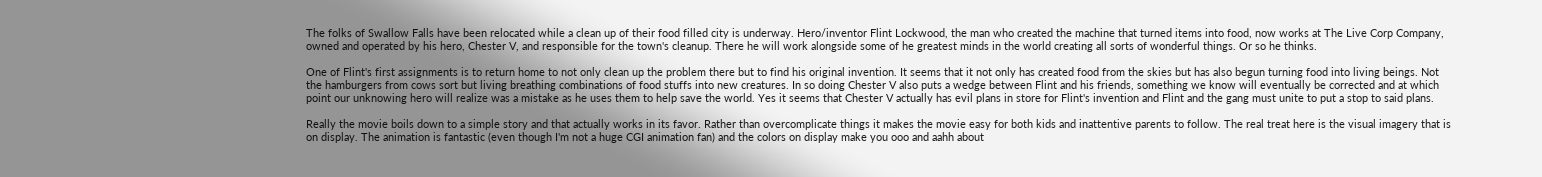The folks of Swallow Falls have been relocated while a clean up of their food filled city is underway. Hero/inventor Flint Lockwood, the man who created the machine that turned items into food, now works at The Live Corp Company, owned and operated by his hero, Chester V, and responsible for the town's cleanup. There he will work alongside some of he greatest minds in the world creating all sorts of wonderful things. Or so he thinks.

One of Flint's first assignments is to return home to not only clean up the problem there but to find his original invention. It seems that it not only has created food from the skies but has also begun turning food into living beings. Not the hamburgers from cows sort but living breathing combinations of food stuffs into new creatures. In so doing Chester V also puts a wedge between Flint and his friends, something we know will eventually be corrected and at which point our unknowing hero will realize was a mistake as he uses them to help save the world. Yes it seems that Chester V actually has evil plans in store for Flint's invention and Flint and the gang must unite to put a stop to said plans.

Really the movie boils down to a simple story and that actually works in its favor. Rather than overcomplicate things it makes the movie easy for both kids and inattentive parents to follow. The real treat here is the visual imagery that is on display. The animation is fantastic (even though I'm not a huge CGI animation fan) and the colors on display make you ooo and aahh about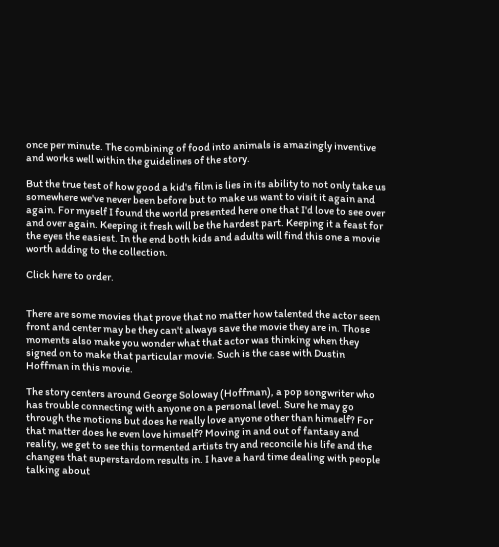once per minute. The combining of food into animals is amazingly inventive and works well within the guidelines of the story.

But the true test of how good a kid's film is lies in its ability to not only take us somewhere we've never been before but to make us want to visit it again and again. For myself I found the world presented here one that I'd love to see over and over again. Keeping it fresh will be the hardest part. Keeping it a feast for the eyes the easiest. In the end both kids and adults will find this one a movie worth adding to the collection.

Click here to order.


There are some movies that prove that no matter how talented the actor seen front and center may be they can't always save the movie they are in. Those moments also make you wonder what that actor was thinking when they signed on to make that particular movie. Such is the case with Dustin Hoffman in this movie.

The story centers around George Soloway (Hoffman), a pop songwriter who has trouble connecting with anyone on a personal level. Sure he may go through the motions but does he really love anyone other than himself? For that matter does he even love himself? Moving in and out of fantasy and reality, we get to see this tormented artists try and reconcile his life and the changes that superstardom results in. I have a hard time dealing with people talking about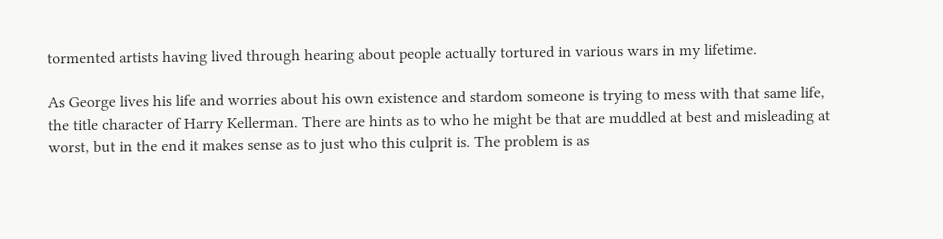tormented artists having lived through hearing about people actually tortured in various wars in my lifetime.

As George lives his life and worries about his own existence and stardom someone is trying to mess with that same life, the title character of Harry Kellerman. There are hints as to who he might be that are muddled at best and misleading at worst, but in the end it makes sense as to just who this culprit is. The problem is as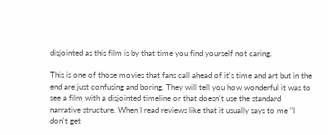disjointed as this film is by that time you find yourself not caring.

This is one of those movies that fans call ahead of it's time and art but in the end are just confusing and boring. They will tell you how wonderful it was to see a film with a disjointed timeline or that doesn't use the standard narrative structure. When I read reviews like that it usually says to me "I don't get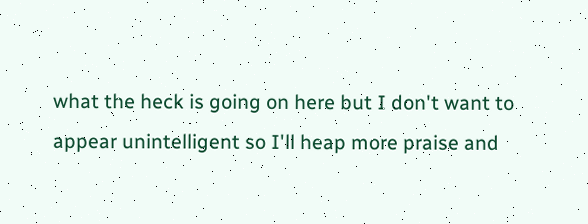what the heck is going on here but I don't want to appear unintelligent so I'll heap more praise and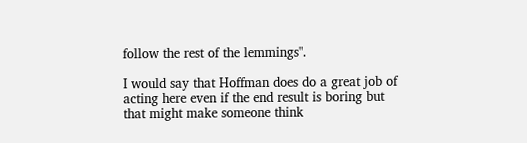follow the rest of the lemmings".

I would say that Hoffman does do a great job of acting here even if the end result is boring but that might make someone think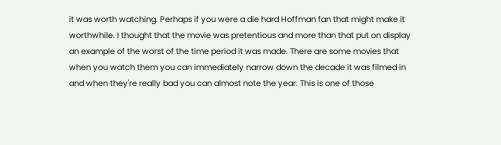it was worth watching. Perhaps if you were a die hard Hoffman fan that might make it worthwhile. I thought that the movie was pretentious and more than that put on display an example of the worst of the time period it was made. There are some movies that when you watch them you can immediately narrow down the decade it was filmed in and when they're really bad you can almost note the year. This is one of those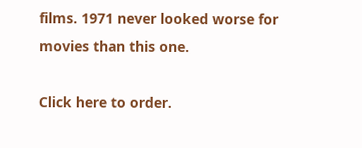films. 1971 never looked worse for movies than this one.

Click here to order.